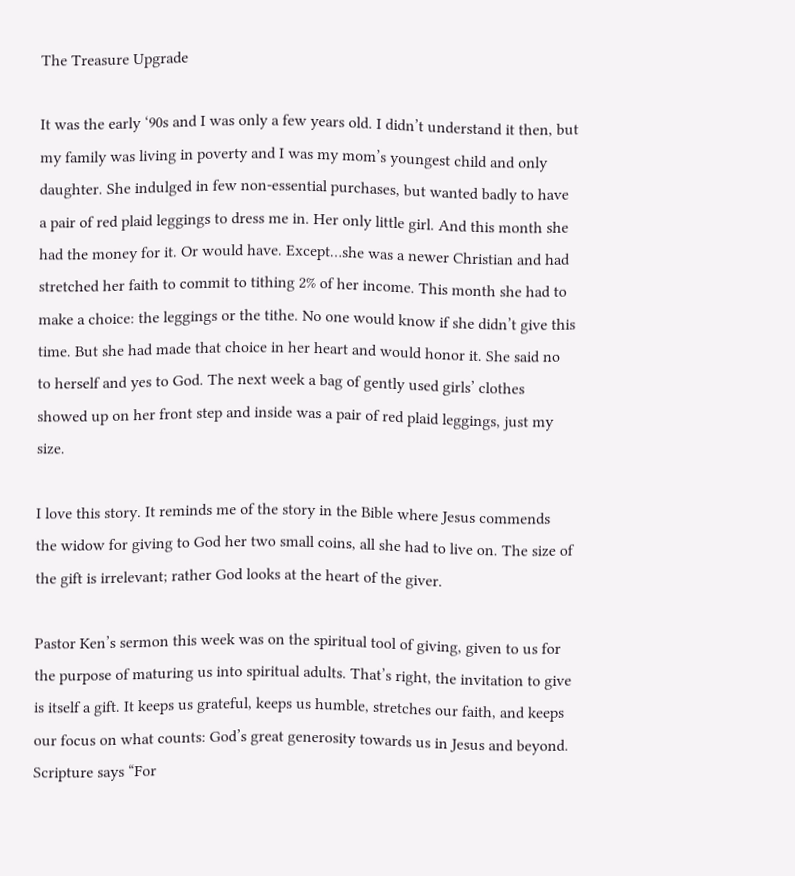The Treasure Upgrade

It was the early ‘90s and I was only a few years old. I didn’t understand it then, but my family was living in poverty and I was my mom’s youngest child and only daughter. She indulged in few non-essential purchases, but wanted badly to have a pair of red plaid leggings to dress me in. Her only little girl. And this month she had the money for it. Or would have. Except…she was a newer Christian and had stretched her faith to commit to tithing 2% of her income. This month she had to make a choice: the leggings or the tithe. No one would know if she didn’t give this time. But she had made that choice in her heart and would honor it. She said no to herself and yes to God. The next week a bag of gently used girls’ clothes showed up on her front step and inside was a pair of red plaid leggings, just my size.

I love this story. It reminds me of the story in the Bible where Jesus commends the widow for giving to God her two small coins, all she had to live on. The size of the gift is irrelevant; rather God looks at the heart of the giver.

Pastor Ken’s sermon this week was on the spiritual tool of giving, given to us for the purpose of maturing us into spiritual adults. That’s right, the invitation to give is itself a gift. It keeps us grateful, keeps us humble, stretches our faith, and keeps our focus on what counts: God’s great generosity towards us in Jesus and beyond. Scripture says “For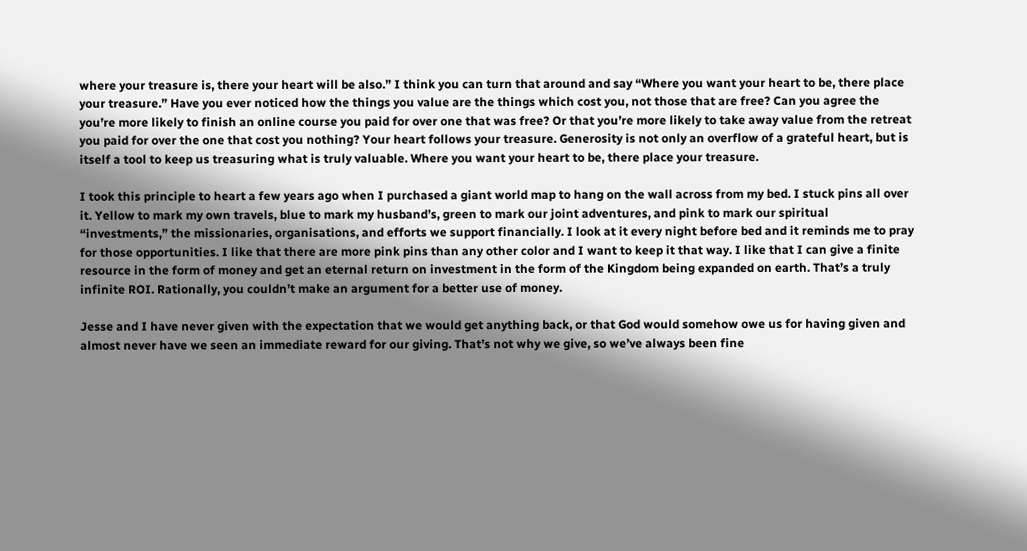where your treasure is, there your heart will be also.” I think you can turn that around and say “Where you want your heart to be, there place your treasure.” Have you ever noticed how the things you value are the things which cost you, not those that are free? Can you agree the you’re more likely to finish an online course you paid for over one that was free? Or that you’re more likely to take away value from the retreat you paid for over the one that cost you nothing? Your heart follows your treasure. Generosity is not only an overflow of a grateful heart, but is itself a tool to keep us treasuring what is truly valuable. Where you want your heart to be, there place your treasure.

I took this principle to heart a few years ago when I purchased a giant world map to hang on the wall across from my bed. I stuck pins all over it. Yellow to mark my own travels, blue to mark my husband’s, green to mark our joint adventures, and pink to mark our spiritual “investments,” the missionaries, organisations, and efforts we support financially. I look at it every night before bed and it reminds me to pray for those opportunities. I like that there are more pink pins than any other color and I want to keep it that way. I like that I can give a finite resource in the form of money and get an eternal return on investment in the form of the Kingdom being expanded on earth. That’s a truly infinite ROI. Rationally, you couldn’t make an argument for a better use of money.

Jesse and I have never given with the expectation that we would get anything back, or that God would somehow owe us for having given and almost never have we seen an immediate reward for our giving. That’s not why we give, so we’ve always been fine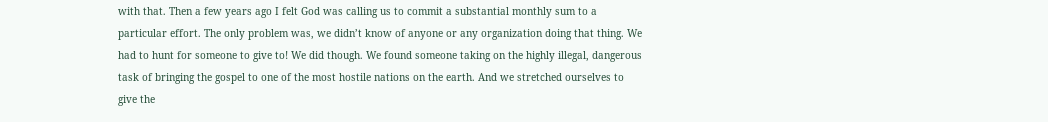with that. Then a few years ago I felt God was calling us to commit a substantial monthly sum to a particular effort. The only problem was, we didn’t know of anyone or any organization doing that thing. We had to hunt for someone to give to! We did though. We found someone taking on the highly illegal, dangerous task of bringing the gospel to one of the most hostile nations on the earth. And we stretched ourselves to give the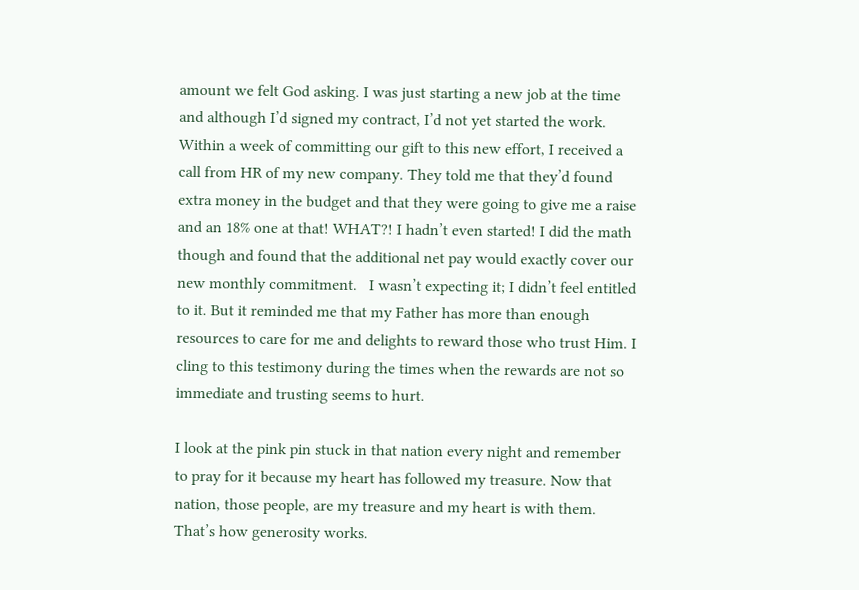amount we felt God asking. I was just starting a new job at the time and although I’d signed my contract, I’d not yet started the work. Within a week of committing our gift to this new effort, I received a call from HR of my new company. They told me that they’d found extra money in the budget and that they were going to give me a raise and an 18% one at that! WHAT?! I hadn’t even started! I did the math though and found that the additional net pay would exactly cover our new monthly commitment.   I wasn’t expecting it; I didn’t feel entitled to it. But it reminded me that my Father has more than enough resources to care for me and delights to reward those who trust Him. I cling to this testimony during the times when the rewards are not so immediate and trusting seems to hurt.

I look at the pink pin stuck in that nation every night and remember to pray for it because my heart has followed my treasure. Now that nation, those people, are my treasure and my heart is with them. That’s how generosity works.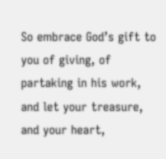So embrace God’s gift to you of giving, of partaking in his work, and let your treasure, and your heart,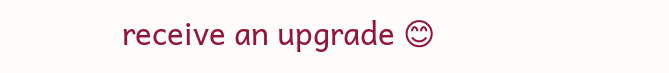receive an upgrade 😊